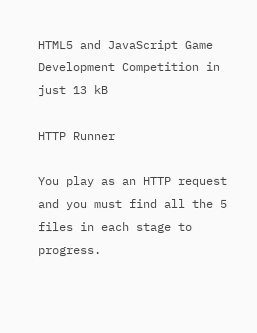HTML5 and JavaScript Game Development Competition in just 13 kB

HTTP Runner

You play as an HTTP request and you must find all the 5 files in each stage to progress.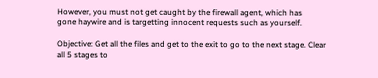However, you must not get caught by the firewall agent, which has
gone haywire and is targetting innocent requests such as yourself.

Objective: Get all the files and get to the exit to go to the next stage. Clear all 5 stages to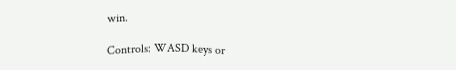win.

Controls: WASD keys or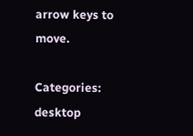arrow keys to move.

Categories: desktop